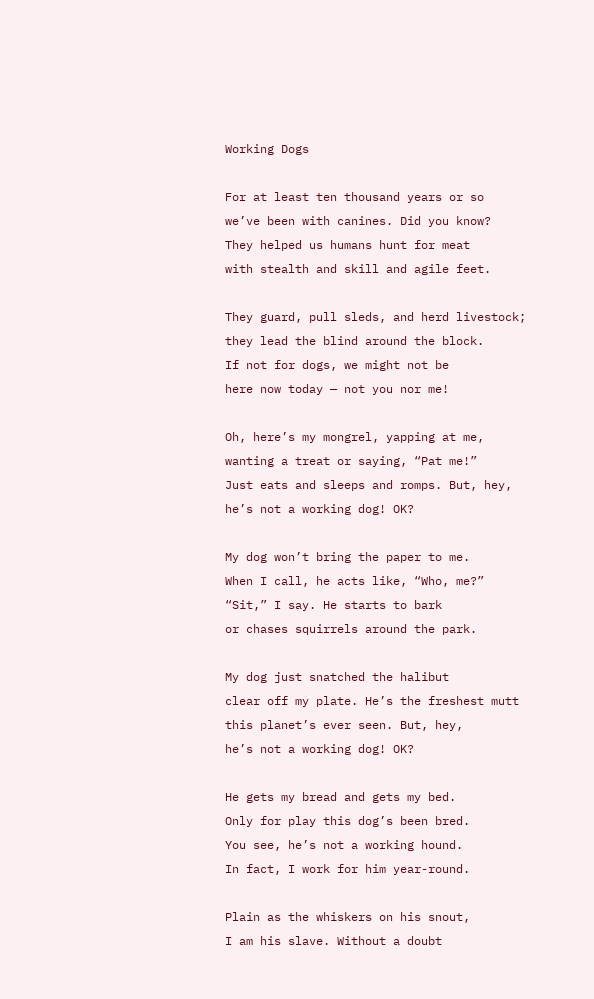Working Dogs

For at least ten thousand years or so
we’ve been with canines. Did you know?
They helped us humans hunt for meat
with stealth and skill and agile feet.

They guard, pull sleds, and herd livestock;
they lead the blind around the block.
If not for dogs, we might not be
here now today — not you nor me!

Oh, here’s my mongrel, yapping at me,
wanting a treat or saying, “Pat me!”
Just eats and sleeps and romps. But, hey,
he’s not a working dog! OK?

My dog won’t bring the paper to me.
When I call, he acts like, “Who, me?”
“Sit,” I say. He starts to bark
or chases squirrels around the park.

My dog just snatched the halibut
clear off my plate. He’s the freshest mutt
this planet’s ever seen. But, hey,
he’s not a working dog! OK?

He gets my bread and gets my bed.
Only for play this dog’s been bred.
You see, he’s not a working hound.
In fact, I work for him year-round.

Plain as the whiskers on his snout,
I am his slave. Without a doubt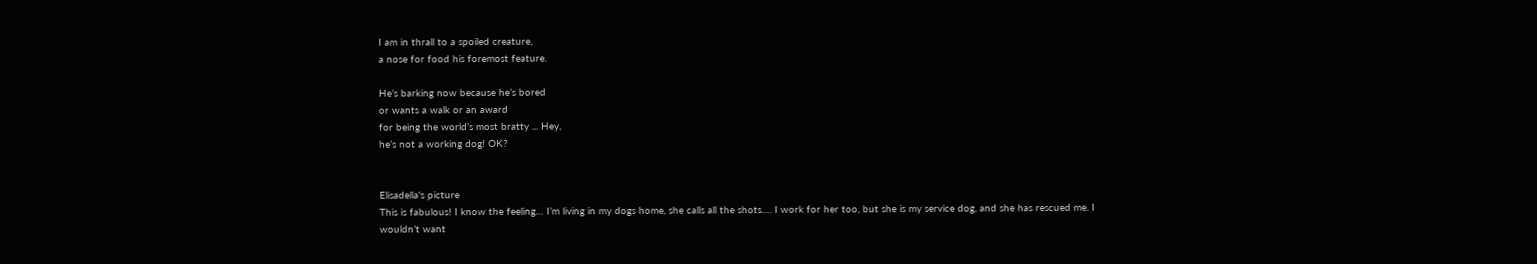I am in thrall to a spoiled creature,
a nose for food his foremost feature.

He’s barking now because he’s bored
or wants a walk or an award
for being the world’s most bratty ... Hey,
he’s not a working dog! OK?


Elisadella's picture
This is fabulous! I know the feeling… I’m living in my dogs home, she calls all the shots…. I work for her too, but she is my service dog, and she has rescued me. I wouldn’t want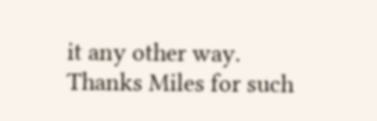it any other way. Thanks Miles for such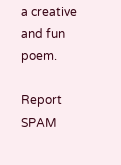a creative and fun poem.

Report SPAM